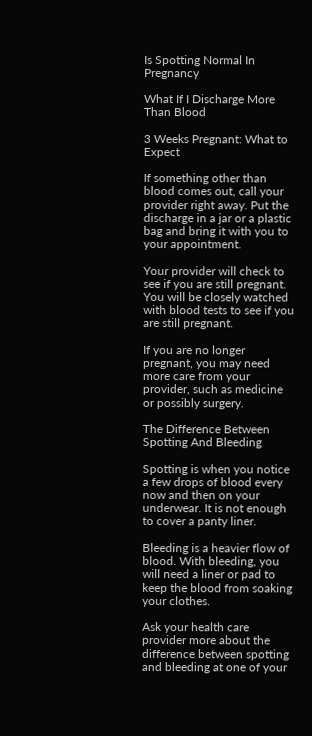Is Spotting Normal In Pregnancy

What If I Discharge More Than Blood

3 Weeks Pregnant: What to Expect

If something other than blood comes out, call your provider right away. Put the discharge in a jar or a plastic bag and bring it with you to your appointment.

Your provider will check to see if you are still pregnant. You will be closely watched with blood tests to see if you are still pregnant.

If you are no longer pregnant, you may need more care from your provider, such as medicine or possibly surgery.

The Difference Between Spotting And Bleeding

Spotting is when you notice a few drops of blood every now and then on your underwear. It is not enough to cover a panty liner.

Bleeding is a heavier flow of blood. With bleeding, you will need a liner or pad to keep the blood from soaking your clothes.

Ask your health care provider more about the difference between spotting and bleeding at one of your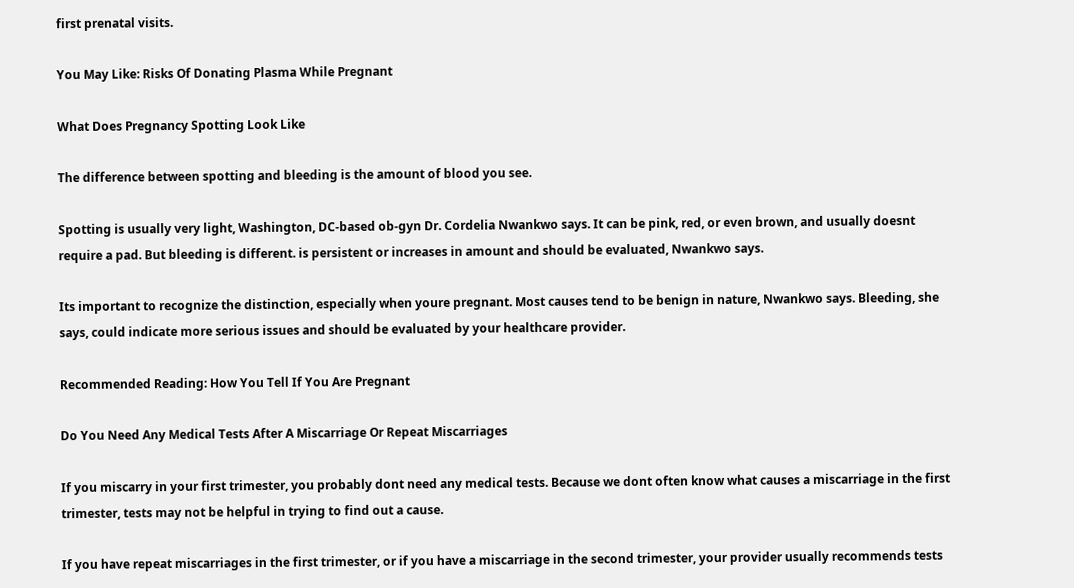first prenatal visits.

You May Like: Risks Of Donating Plasma While Pregnant

What Does Pregnancy Spotting Look Like

The difference between spotting and bleeding is the amount of blood you see.

Spotting is usually very light, Washington, DC-based ob-gyn Dr. Cordelia Nwankwo says. It can be pink, red, or even brown, and usually doesnt require a pad. But bleeding is different. is persistent or increases in amount and should be evaluated, Nwankwo says.

Its important to recognize the distinction, especially when youre pregnant. Most causes tend to be benign in nature, Nwankwo says. Bleeding, she says, could indicate more serious issues and should be evaluated by your healthcare provider.

Recommended Reading: How You Tell If You Are Pregnant

Do You Need Any Medical Tests After A Miscarriage Or Repeat Miscarriages

If you miscarry in your first trimester, you probably dont need any medical tests. Because we dont often know what causes a miscarriage in the first trimester, tests may not be helpful in trying to find out a cause.

If you have repeat miscarriages in the first trimester, or if you have a miscarriage in the second trimester, your provider usually recommends tests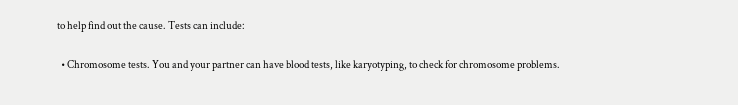to help find out the cause. Tests can include:

  • Chromosome tests. You and your partner can have blood tests, like karyotyping, to check for chromosome problems.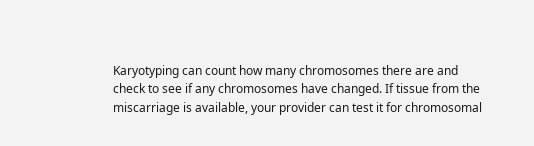Karyotyping can count how many chromosomes there are and check to see if any chromosomes have changed. If tissue from the miscarriage is available, your provider can test it for chromosomal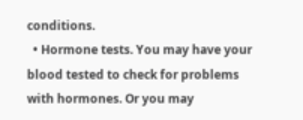conditions.
  • Hormone tests. You may have your blood tested to check for problems with hormones. Or you may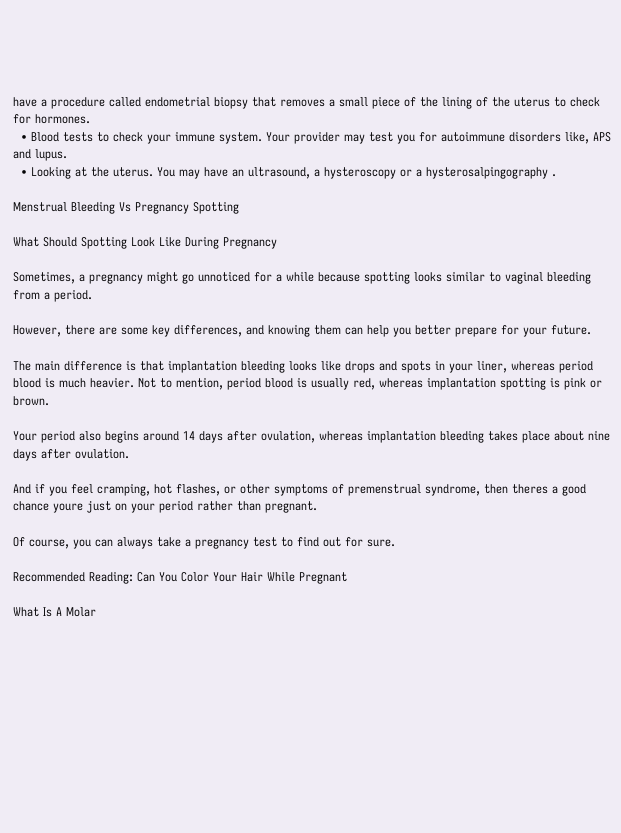have a procedure called endometrial biopsy that removes a small piece of the lining of the uterus to check for hormones.
  • Blood tests to check your immune system. Your provider may test you for autoimmune disorders like, APS and lupus.
  • Looking at the uterus. You may have an ultrasound, a hysteroscopy or a hysterosalpingography .

Menstrual Bleeding Vs Pregnancy Spotting

What Should Spotting Look Like During Pregnancy

Sometimes, a pregnancy might go unnoticed for a while because spotting looks similar to vaginal bleeding from a period.

However, there are some key differences, and knowing them can help you better prepare for your future.

The main difference is that implantation bleeding looks like drops and spots in your liner, whereas period blood is much heavier. Not to mention, period blood is usually red, whereas implantation spotting is pink or brown.

Your period also begins around 14 days after ovulation, whereas implantation bleeding takes place about nine days after ovulation.

And if you feel cramping, hot flashes, or other symptoms of premenstrual syndrome, then theres a good chance youre just on your period rather than pregnant.

Of course, you can always take a pregnancy test to find out for sure.

Recommended Reading: Can You Color Your Hair While Pregnant

What Is A Molar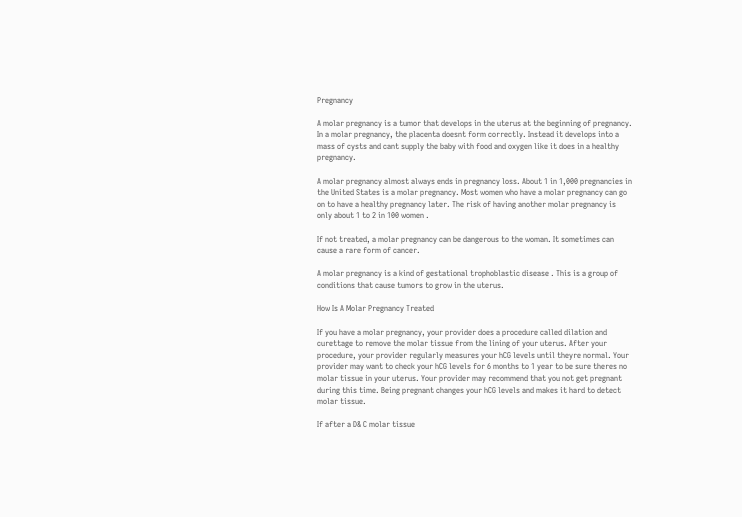Pregnancy

A molar pregnancy is a tumor that develops in the uterus at the beginning of pregnancy. In a molar pregnancy, the placenta doesnt form correctly. Instead it develops into a mass of cysts and cant supply the baby with food and oxygen like it does in a healthy pregnancy.

A molar pregnancy almost always ends in pregnancy loss. About 1 in 1,000 pregnancies in the United States is a molar pregnancy. Most women who have a molar pregnancy can go on to have a healthy pregnancy later. The risk of having another molar pregnancy is only about 1 to 2 in 100 women .

If not treated, a molar pregnancy can be dangerous to the woman. It sometimes can cause a rare form of cancer.

A molar pregnancy is a kind of gestational trophoblastic disease . This is a group of conditions that cause tumors to grow in the uterus.

How Is A Molar Pregnancy Treated

If you have a molar pregnancy, your provider does a procedure called dilation and curettage to remove the molar tissue from the lining of your uterus. After your procedure, your provider regularly measures your hCG levels until theyre normal. Your provider may want to check your hCG levels for 6 months to 1 year to be sure theres no molar tissue in your uterus. Your provider may recommend that you not get pregnant during this time. Being pregnant changes your hCG levels and makes it hard to detect molar tissue.

If after a D& C molar tissue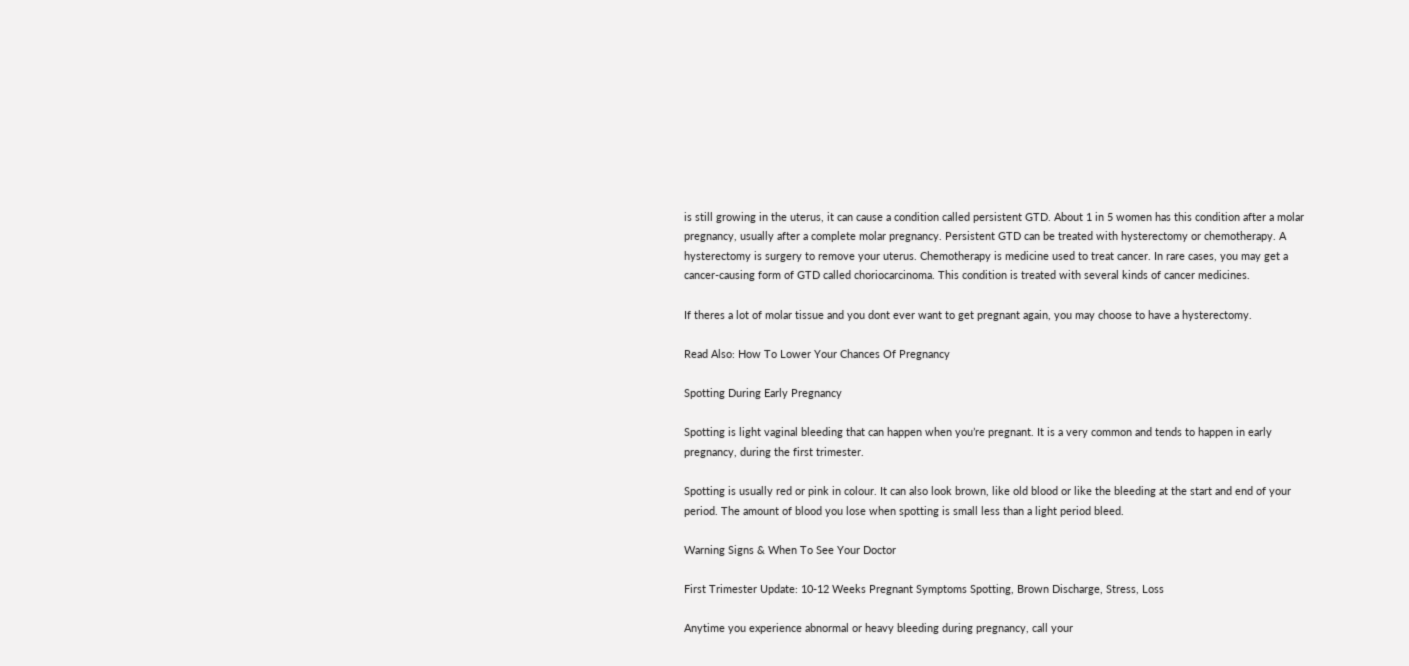is still growing in the uterus, it can cause a condition called persistent GTD. About 1 in 5 women has this condition after a molar pregnancy, usually after a complete molar pregnancy. Persistent GTD can be treated with hysterectomy or chemotherapy. A hysterectomy is surgery to remove your uterus. Chemotherapy is medicine used to treat cancer. In rare cases, you may get a cancer-causing form of GTD called choriocarcinoma. This condition is treated with several kinds of cancer medicines.

If theres a lot of molar tissue and you dont ever want to get pregnant again, you may choose to have a hysterectomy.

Read Also: How To Lower Your Chances Of Pregnancy

Spotting During Early Pregnancy

Spotting is light vaginal bleeding that can happen when you’re pregnant. It is a very common and tends to happen in early pregnancy, during the first trimester.

Spotting is usually red or pink in colour. It can also look brown, like old blood or like the bleeding at the start and end of your period. The amount of blood you lose when spotting is small less than a light period bleed.

Warning Signs & When To See Your Doctor

First Trimester Update: 10-12 Weeks Pregnant Symptoms Spotting, Brown Discharge, Stress, Loss

Anytime you experience abnormal or heavy bleeding during pregnancy, call your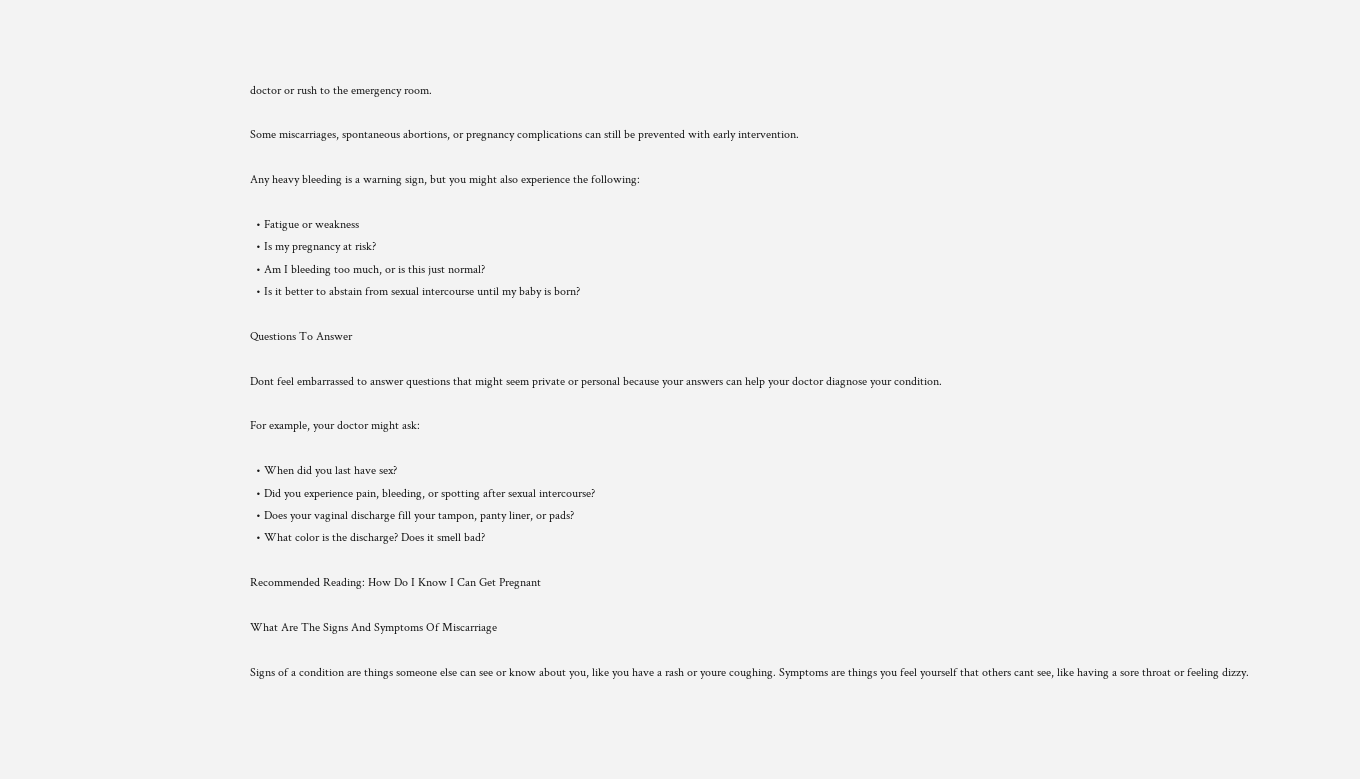doctor or rush to the emergency room.

Some miscarriages, spontaneous abortions, or pregnancy complications can still be prevented with early intervention.

Any heavy bleeding is a warning sign, but you might also experience the following:

  • Fatigue or weakness
  • Is my pregnancy at risk?
  • Am I bleeding too much, or is this just normal?
  • Is it better to abstain from sexual intercourse until my baby is born?

Questions To Answer

Dont feel embarrassed to answer questions that might seem private or personal because your answers can help your doctor diagnose your condition.

For example, your doctor might ask:

  • When did you last have sex?
  • Did you experience pain, bleeding, or spotting after sexual intercourse?
  • Does your vaginal discharge fill your tampon, panty liner, or pads?
  • What color is the discharge? Does it smell bad?

Recommended Reading: How Do I Know I Can Get Pregnant

What Are The Signs And Symptoms Of Miscarriage

Signs of a condition are things someone else can see or know about you, like you have a rash or youre coughing. Symptoms are things you feel yourself that others cant see, like having a sore throat or feeling dizzy.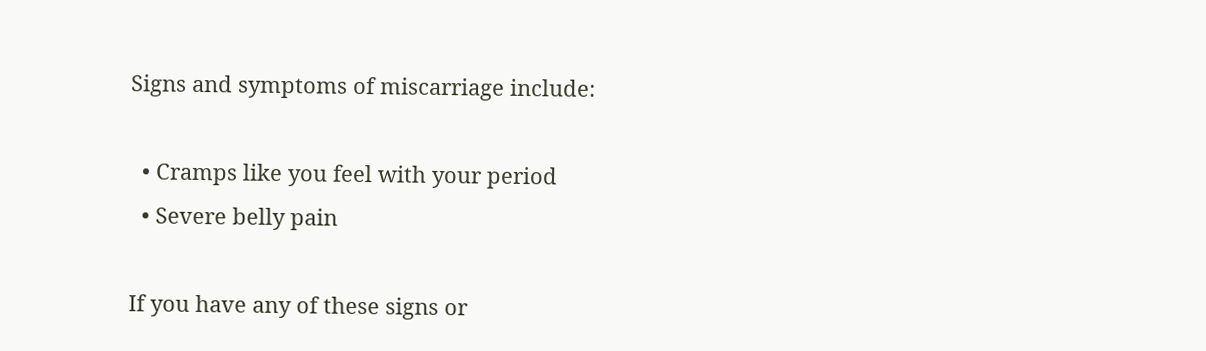Signs and symptoms of miscarriage include:

  • Cramps like you feel with your period
  • Severe belly pain

If you have any of these signs or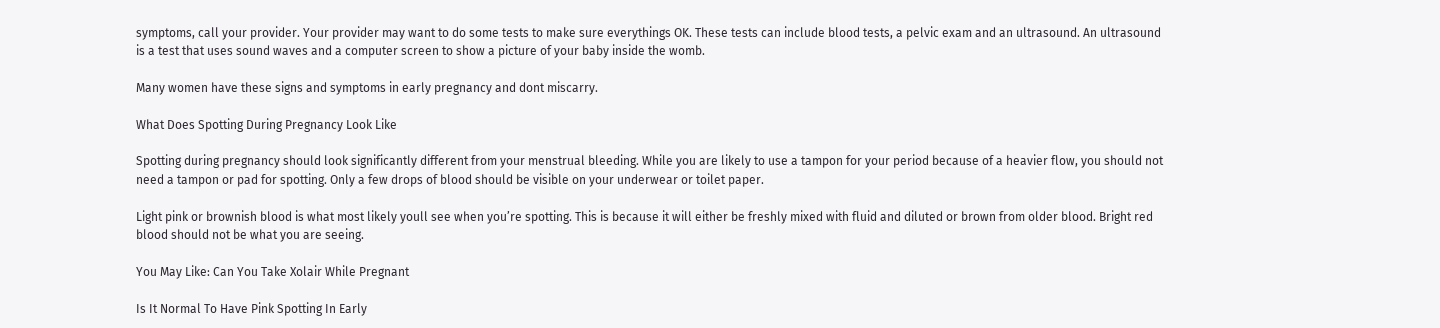symptoms, call your provider. Your provider may want to do some tests to make sure everythings OK. These tests can include blood tests, a pelvic exam and an ultrasound. An ultrasound is a test that uses sound waves and a computer screen to show a picture of your baby inside the womb.

Many women have these signs and symptoms in early pregnancy and dont miscarry.

What Does Spotting During Pregnancy Look Like

Spotting during pregnancy should look significantly different from your menstrual bleeding. While you are likely to use a tampon for your period because of a heavier flow, you should not need a tampon or pad for spotting. Only a few drops of blood should be visible on your underwear or toilet paper.

Light pink or brownish blood is what most likely youll see when you’re spotting. This is because it will either be freshly mixed with fluid and diluted or brown from older blood. Bright red blood should not be what you are seeing.

You May Like: Can You Take Xolair While Pregnant

Is It Normal To Have Pink Spotting In Early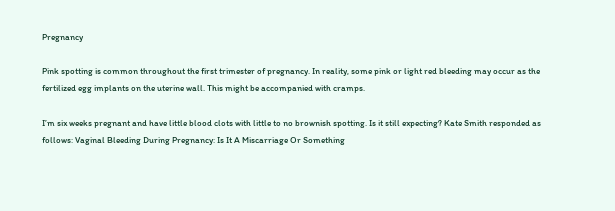Pregnancy

Pink spotting is common throughout the first trimester of pregnancy. In reality, some pink or light red bleeding may occur as the fertilized egg implants on the uterine wall. This might be accompanied with cramps.

I’m six weeks pregnant and have little blood clots with little to no brownish spotting. Is it still expecting? Kate Smith responded as follows: Vaginal Bleeding During Pregnancy: Is It A Miscarriage Or Something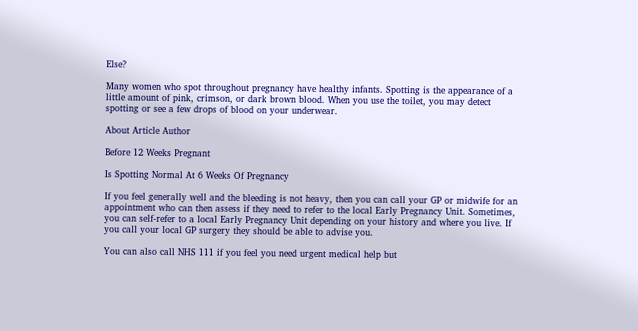Else?

Many women who spot throughout pregnancy have healthy infants. Spotting is the appearance of a little amount of pink, crimson, or dark brown blood. When you use the toilet, you may detect spotting or see a few drops of blood on your underwear.

About Article Author

Before 12 Weeks Pregnant

Is Spotting Normal At 6 Weeks Of Pregnancy

If you feel generally well and the bleeding is not heavy, then you can call your GP or midwife for an appointment who can then assess if they need to refer to the local Early Pregnancy Unit. Sometimes, you can self-refer to a local Early Pregnancy Unit depending on your history and where you live. If you call your local GP surgery they should be able to advise you.

You can also call NHS 111 if you feel you need urgent medical help but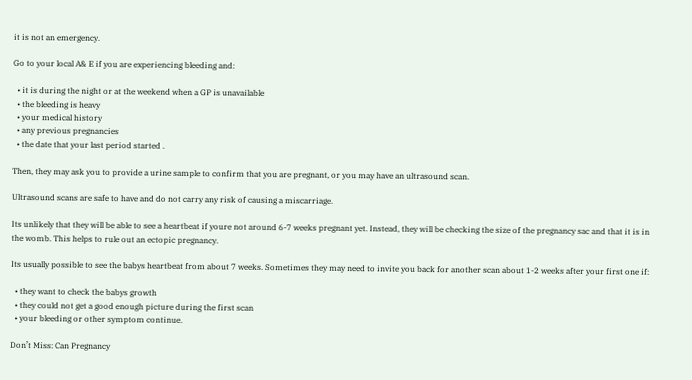it is not an emergency.

Go to your local A& E if you are experiencing bleeding and:

  • it is during the night or at the weekend when a GP is unavailable
  • the bleeding is heavy
  • your medical history
  • any previous pregnancies
  • the date that your last period started .

Then, they may ask you to provide a urine sample to confirm that you are pregnant, or you may have an ultrasound scan.

Ultrasound scans are safe to have and do not carry any risk of causing a miscarriage.

Its unlikely that they will be able to see a heartbeat if youre not around 6-7 weeks pregnant yet. Instead, they will be checking the size of the pregnancy sac and that it is in the womb. This helps to rule out an ectopic pregnancy.

Its usually possible to see the babys heartbeat from about 7 weeks. Sometimes they may need to invite you back for another scan about 1-2 weeks after your first one if:

  • they want to check the babys growth
  • they could not get a good enough picture during the first scan
  • your bleeding or other symptom continue.

Don’t Miss: Can Pregnancy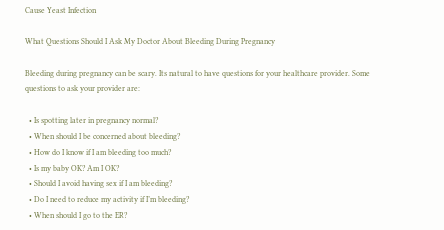Cause Yeast Infection

What Questions Should I Ask My Doctor About Bleeding During Pregnancy

Bleeding during pregnancy can be scary. Its natural to have questions for your healthcare provider. Some questions to ask your provider are:

  • Is spotting later in pregnancy normal?
  • When should I be concerned about bleeding?
  • How do I know if I am bleeding too much?
  • Is my baby OK? Am I OK?
  • Should I avoid having sex if I am bleeding?
  • Do I need to reduce my activity if I’m bleeding?
  • When should I go to the ER?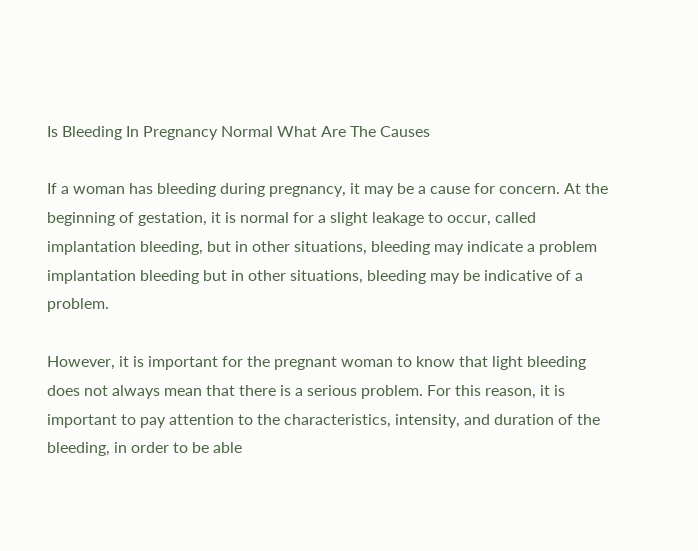Is Bleeding In Pregnancy Normal What Are The Causes

If a woman has bleeding during pregnancy, it may be a cause for concern. At the beginning of gestation, it is normal for a slight leakage to occur, called implantation bleeding, but in other situations, bleeding may indicate a problem implantation bleeding but in other situations, bleeding may be indicative of a problem.

However, it is important for the pregnant woman to know that light bleeding does not always mean that there is a serious problem. For this reason, it is important to pay attention to the characteristics, intensity, and duration of the bleeding, in order to be able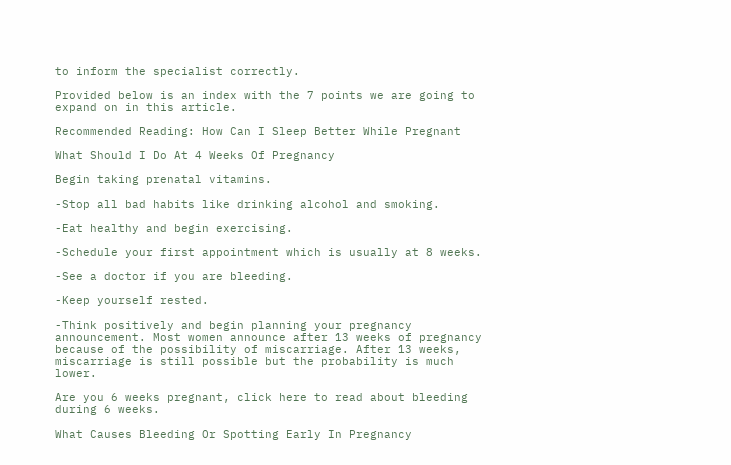to inform the specialist correctly.

Provided below is an index with the 7 points we are going to expand on in this article.

Recommended Reading: How Can I Sleep Better While Pregnant

What Should I Do At 4 Weeks Of Pregnancy

Begin taking prenatal vitamins.

-Stop all bad habits like drinking alcohol and smoking.

-Eat healthy and begin exercising.

-Schedule your first appointment which is usually at 8 weeks.

-See a doctor if you are bleeding.

-Keep yourself rested.

-Think positively and begin planning your pregnancy announcement. Most women announce after 13 weeks of pregnancy because of the possibility of miscarriage. After 13 weeks, miscarriage is still possible but the probability is much lower.

Are you 6 weeks pregnant, click here to read about bleeding during 6 weeks.

What Causes Bleeding Or Spotting Early In Pregnancy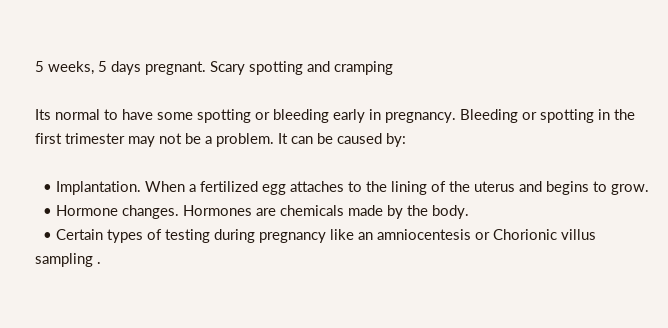5 weeks, 5 days pregnant. Scary spotting and cramping

Its normal to have some spotting or bleeding early in pregnancy. Bleeding or spotting in the first trimester may not be a problem. It can be caused by:

  • Implantation. When a fertilized egg attaches to the lining of the uterus and begins to grow.
  • Hormone changes. Hormones are chemicals made by the body.
  • Certain types of testing during pregnancy like an amniocentesis or Chorionic villus sampling .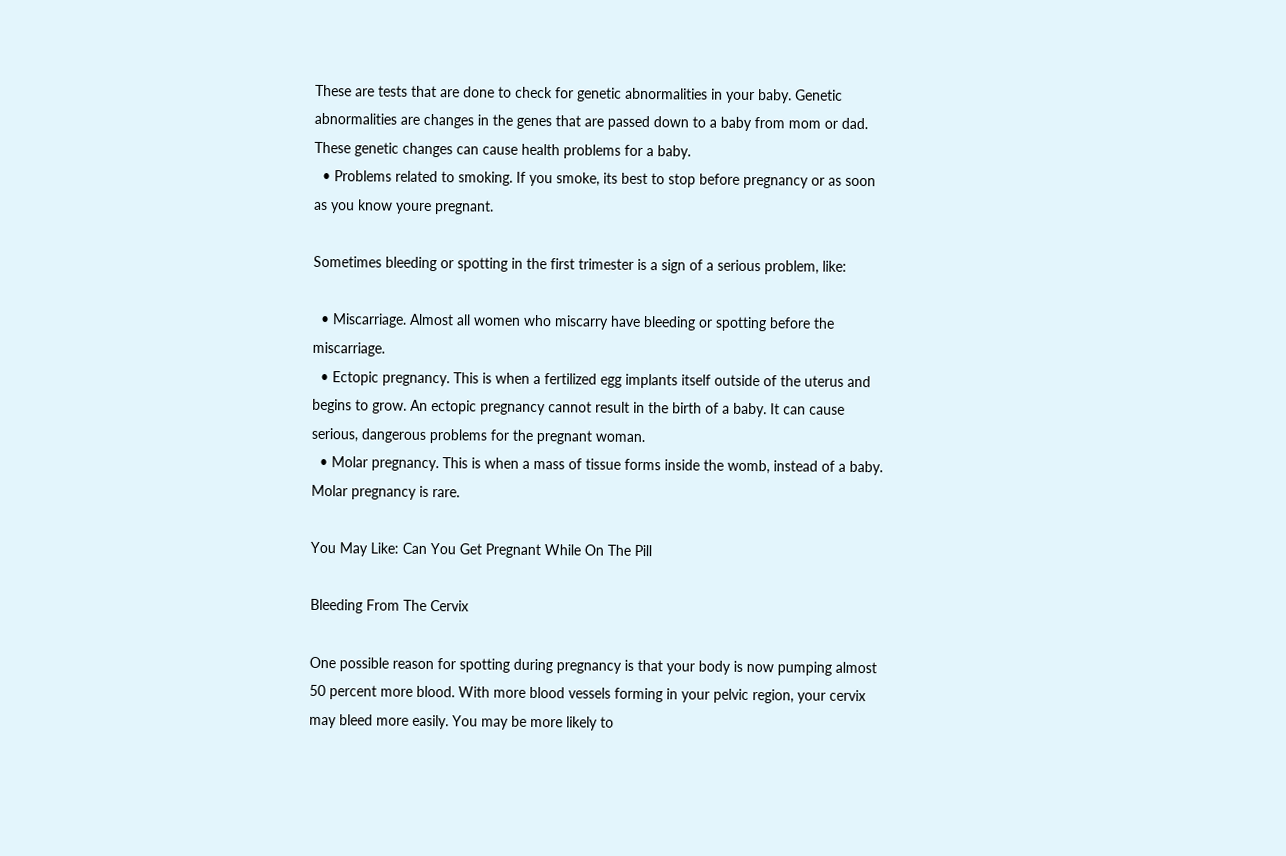These are tests that are done to check for genetic abnormalities in your baby. Genetic abnormalities are changes in the genes that are passed down to a baby from mom or dad. These genetic changes can cause health problems for a baby.
  • Problems related to smoking. If you smoke, its best to stop before pregnancy or as soon as you know youre pregnant.

Sometimes bleeding or spotting in the first trimester is a sign of a serious problem, like:

  • Miscarriage. Almost all women who miscarry have bleeding or spotting before the miscarriage.
  • Ectopic pregnancy. This is when a fertilized egg implants itself outside of the uterus and begins to grow. An ectopic pregnancy cannot result in the birth of a baby. It can cause serious, dangerous problems for the pregnant woman.
  • Molar pregnancy. This is when a mass of tissue forms inside the womb, instead of a baby. Molar pregnancy is rare.

You May Like: Can You Get Pregnant While On The Pill

Bleeding From The Cervix

One possible reason for spotting during pregnancy is that your body is now pumping almost 50 percent more blood. With more blood vessels forming in your pelvic region, your cervix may bleed more easily. You may be more likely to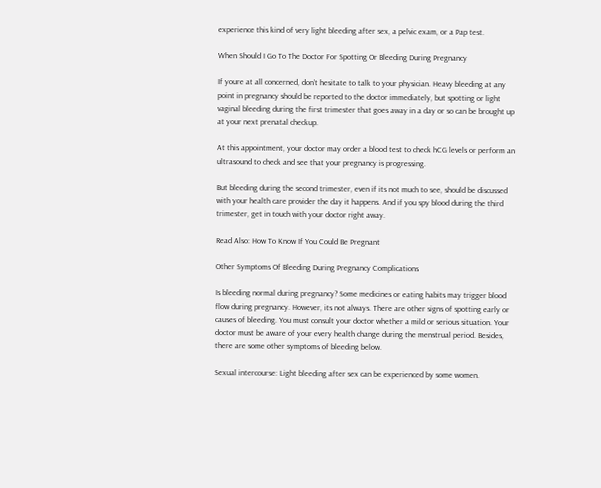experience this kind of very light bleeding after sex, a pelvic exam, or a Pap test.

When Should I Go To The Doctor For Spotting Or Bleeding During Pregnancy

If youre at all concerned, don’t hesitate to talk to your physician. Heavy bleeding at any point in pregnancy should be reported to the doctor immediately, but spotting or light vaginal bleeding during the first trimester that goes away in a day or so can be brought up at your next prenatal checkup.

At this appointment, your doctor may order a blood test to check hCG levels or perform an ultrasound to check and see that your pregnancy is progressing.

But bleeding during the second trimester, even if its not much to see, should be discussed with your health care provider the day it happens. And if you spy blood during the third trimester, get in touch with your doctor right away.

Read Also: How To Know If You Could Be Pregnant

Other Symptoms Of Bleeding During Pregnancy Complications

Is bleeding normal during pregnancy? Some medicines or eating habits may trigger blood flow during pregnancy. However, its not always. There are other signs of spotting early or causes of bleeding. You must consult your doctor whether a mild or serious situation. Your doctor must be aware of your every health change during the menstrual period. Besides, there are some other symptoms of bleeding below.

Sexual intercourse: Light bleeding after sex can be experienced by some women.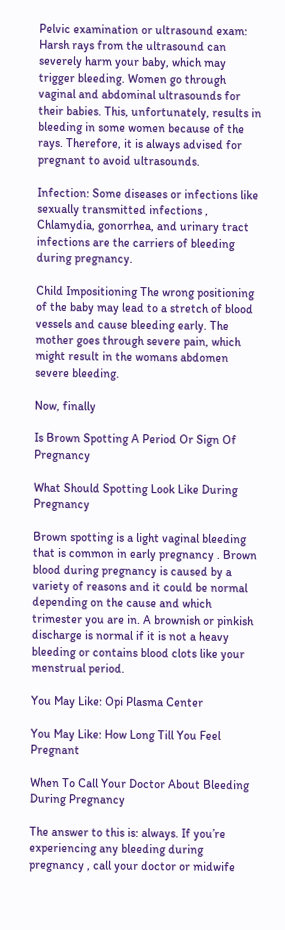Pelvic examination or ultrasound exam: Harsh rays from the ultrasound can severely harm your baby, which may trigger bleeding. Women go through vaginal and abdominal ultrasounds for their babies. This, unfortunately, results in bleeding in some women because of the rays. Therefore, it is always advised for pregnant to avoid ultrasounds.

Infection: Some diseases or infections like sexually transmitted infections , Chlamydia, gonorrhea, and urinary tract infections are the carriers of bleeding during pregnancy.

Child Impositioning The wrong positioning of the baby may lead to a stretch of blood vessels and cause bleeding early. The mother goes through severe pain, which might result in the womans abdomen severe bleeding.

Now, finally

Is Brown Spotting A Period Or Sign Of Pregnancy

What Should Spotting Look Like During Pregnancy

Brown spotting is a light vaginal bleeding that is common in early pregnancy . Brown blood during pregnancy is caused by a variety of reasons and it could be normal depending on the cause and which trimester you are in. A brownish or pinkish discharge is normal if it is not a heavy bleeding or contains blood clots like your menstrual period.

You May Like: Opi Plasma Center

You May Like: How Long Till You Feel Pregnant

When To Call Your Doctor About Bleeding During Pregnancy

The answer to this is: always. If you’re experiencing any bleeding during pregnancy , call your doctor or midwife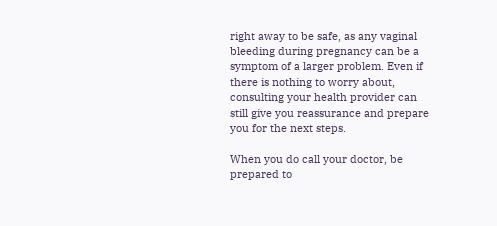right away to be safe, as any vaginal bleeding during pregnancy can be a symptom of a larger problem. Even if there is nothing to worry about, consulting your health provider can still give you reassurance and prepare you for the next steps.

When you do call your doctor, be prepared to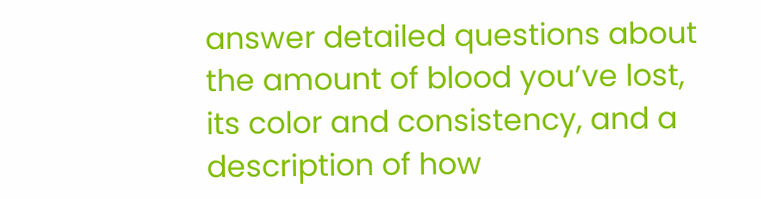answer detailed questions about the amount of blood you’ve lost, its color and consistency, and a description of how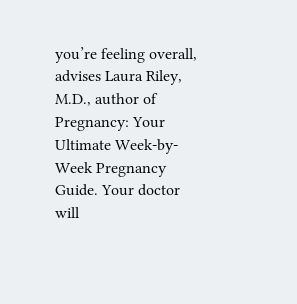you’re feeling overall, advises Laura Riley, M.D., author of Pregnancy: Your Ultimate Week-by-Week Pregnancy Guide. Your doctor will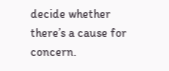decide whether there’s a cause for concern.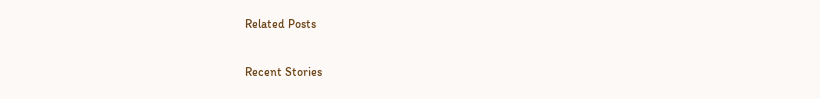Related Posts

Recent Stories